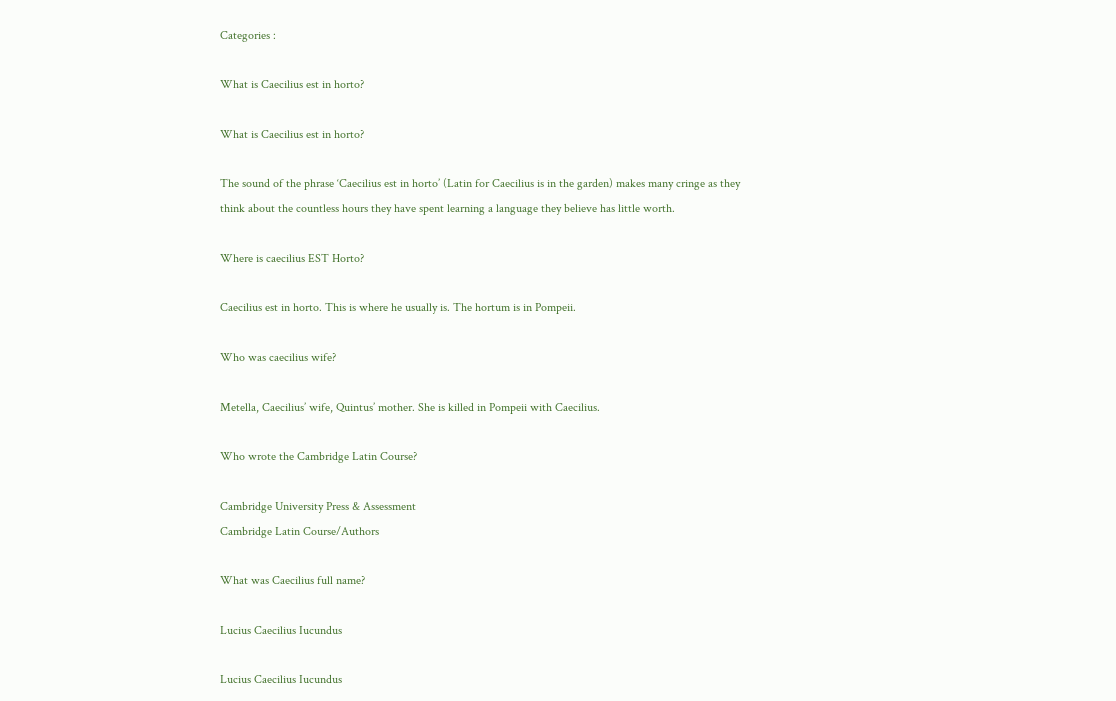Categories :

What is Caecilius est in horto?

What is Caecilius est in horto?

The sound of the phrase ‘Caecilius est in horto’ (Latin for Caecilius is in the garden) makes many cringe as they think about the countless hours they have spent learning a language they believe has little worth.

Where is caecilius EST Horto?

Caecilius est in horto. This is where he usually is. The hortum is in Pompeii.

Who was caecilius wife?

Metella, Caecilius’ wife, Quintus’ mother. She is killed in Pompeii with Caecilius.

Who wrote the Cambridge Latin Course?

Cambridge University Press & Assessment
Cambridge Latin Course/Authors

What was Caecilius full name?

Lucius Caecilius Iucundus

Lucius Caecilius Iucundus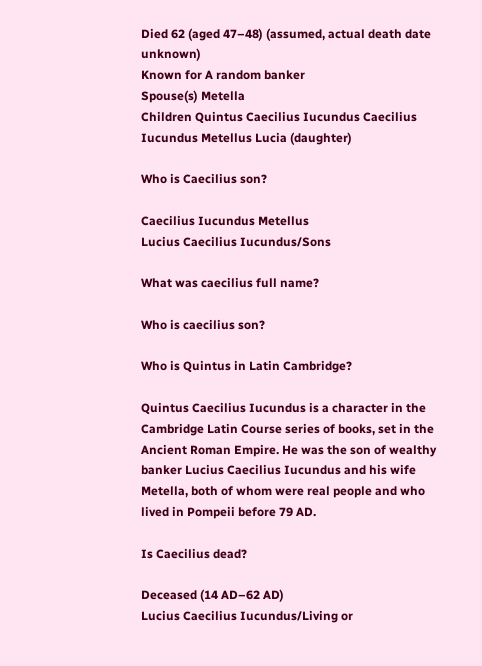Died 62 (aged 47–48) (assumed, actual death date unknown)
Known for A random banker
Spouse(s) Metella
Children Quintus Caecilius Iucundus Caecilius Iucundus Metellus Lucia (daughter)

Who is Caecilius son?

Caecilius Iucundus Metellus
Lucius Caecilius Iucundus/Sons

What was caecilius full name?

Who is caecilius son?

Who is Quintus in Latin Cambridge?

Quintus Caecilius Iucundus is a character in the Cambridge Latin Course series of books, set in the Ancient Roman Empire. He was the son of wealthy banker Lucius Caecilius Iucundus and his wife Metella, both of whom were real people and who lived in Pompeii before 79 AD.

Is Caecilius dead?

Deceased (14 AD–62 AD)
Lucius Caecilius Iucundus/Living or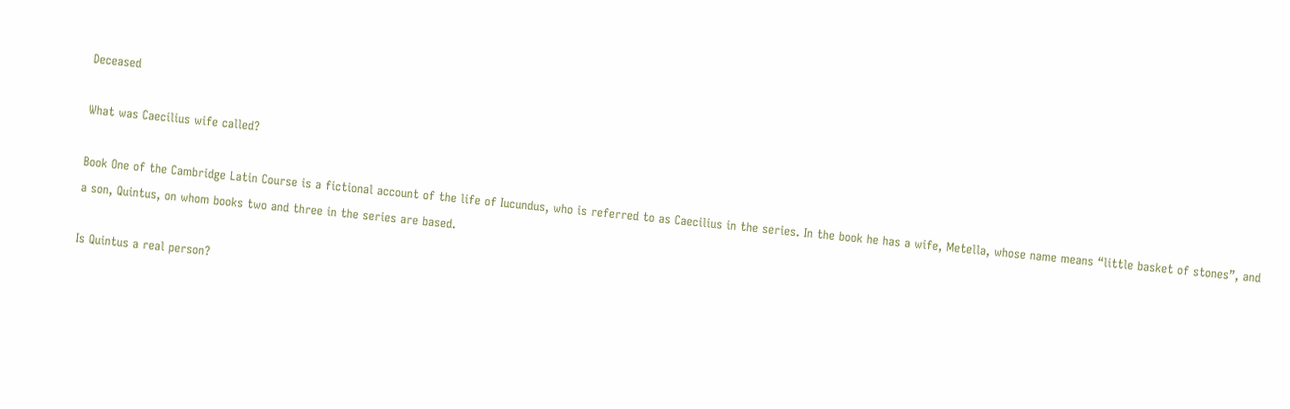Deceased

What was Caecilius wife called?

Book One of the Cambridge Latin Course is a fictional account of the life of Iucundus, who is referred to as Caecilius in the series. In the book he has a wife, Metella, whose name means “little basket of stones”, and a son, Quintus, on whom books two and three in the series are based.

Is Quintus a real person?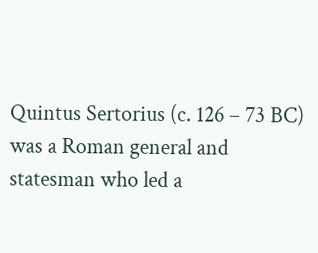Quintus Sertorius (c. 126 – 73 BC) was a Roman general and statesman who led a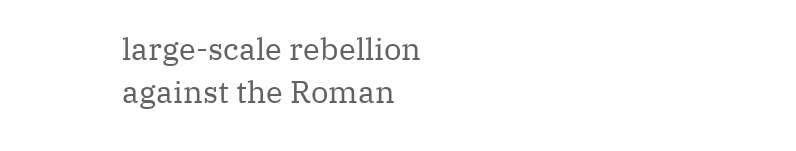large-scale rebellion against the Roman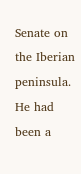Senate on the Iberian peninsula. He had been a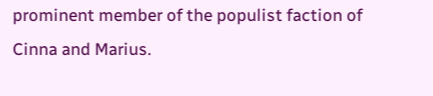prominent member of the populist faction of Cinna and Marius.